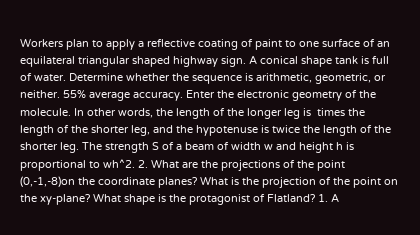Workers plan to apply a reflective coating of paint to one surface of an equilateral triangular shaped highway sign. A conical shape tank is full of water. Determine whether the sequence is arithmetic, geometric, or neither. 55% average accuracy. Enter the electronic geometry of the molecule. In other words, the length of the longer leg is  times the length of the shorter leg, and the hypotenuse is twice the length of the shorter leg. The strength S of a beam of width w and height h is proportional to wh^2. 2. What are the projections of the point (0,-1,-8)on the coordinate planes? What is the projection of the point on the xy-plane? What shape is the protagonist of Flatland? 1. A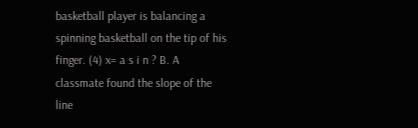basketball player is balancing a spinning basketball on the tip of his finger. (4) x= a s i n ? B. A classmate found the slope of the line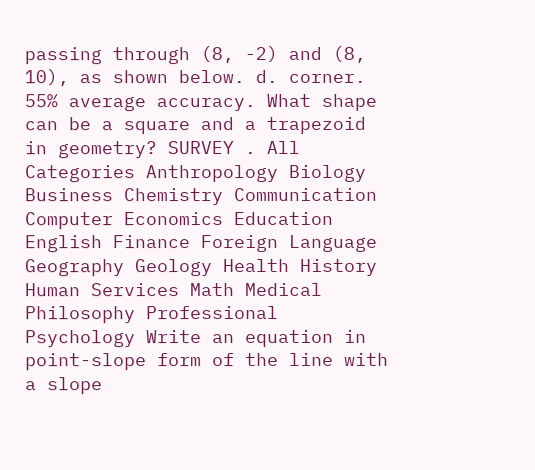passing through (8, -2) and (8, 10), as shown below. d. corner. 55% average accuracy. What shape can be a square and a trapezoid in geometry? SURVEY . All Categories Anthropology Biology Business Chemistry Communication Computer Economics Education English Finance Foreign Language Geography Geology Health History Human Services Math Medical Philosophy Professional Psychology Write an equation in point-slope form of the line with a slope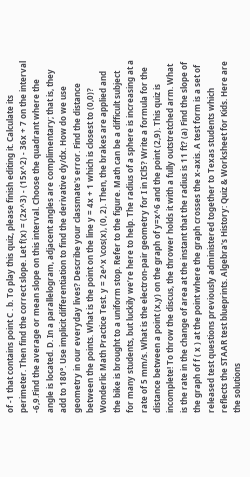of -1 that contains point C . b. To play this quiz, please finish editing it. Calculate its perimeter. Then find the correct slope. Let f(x) = (2x^3) - (15x^2) - 36x + 7 on the interval -6,9.Find the average or mean slope on this interval. Choose the quadrant where the angle is located. D. In a parallelogram, adjacent angles are complimentary; that is, they add to 180°. Use implicit differentiation to find the derivative dy/dx. How do we use geometry in our everyday lives? Describe your classmate's error. Find the distance between the points. What is the point on the line y = 4x + 1 which is closest to (0,0)? Wonderlic Math Practice Test. y = 2e^x \cos(x), (0, 2). Then, the brakes are applied and the bike is brought to a uniform stop. Refer to the figure. Math can be a difficult subject for many students, but luckily we’re here to help. The radius of a sphere is increasing at a rate of 5 mm/s. What is the electron-pair geometry for I in ICl5? Write a formula for the distance between a point (x,y) on the graph of y=x^6 and the point (2,9). This quiz is incomplete! To throw the discus, the thrower holds it with a fully outstretched arm. What is the rate in the change of area at the instant that the radius is 11 ft? (a) Find the slope of the graph of f ( x ) at the point where the graph crosses the x-axis. A test form is a set of released test questions previously administered together to Texas students which reflects the STAAR test blueprints. Algebra's History: Quiz & Worksheet for Kids. Here are the solutions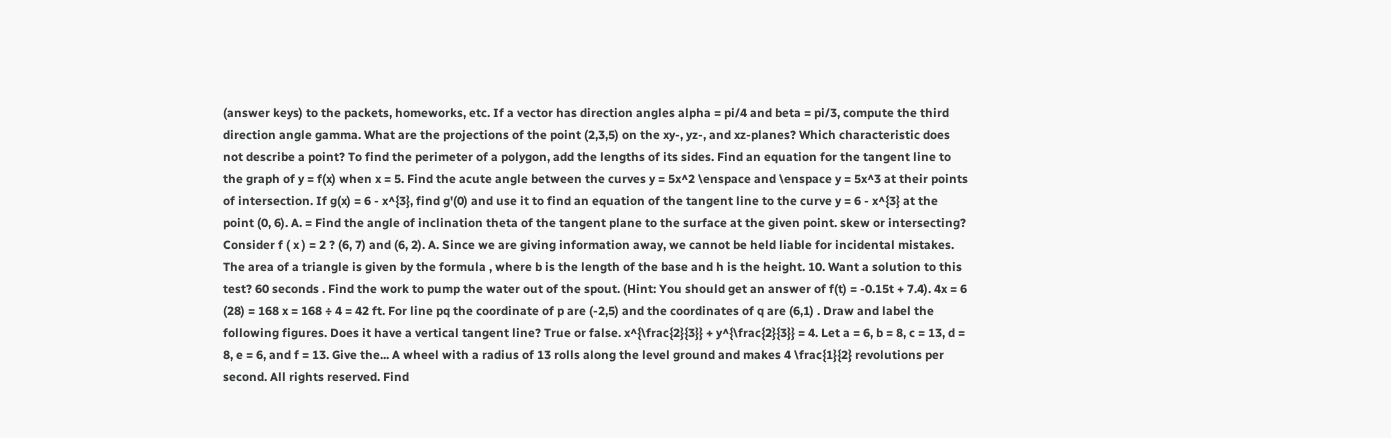(answer keys) to the packets, homeworks, etc. If a vector has direction angles alpha = pi/4 and beta = pi/3, compute the third direction angle gamma. What are the projections of the point (2,3,5) on the xy-, yz-, and xz-planes? Which characteristic does not describe a point? To find the perimeter of a polygon, add the lengths of its sides. Find an equation for the tangent line to the graph of y = f(x) when x = 5. Find the acute angle between the curves y = 5x^2 \enspace and \enspace y = 5x^3 at their points of intersection. If g(x) = 6 - x^{3}, find g'(0) and use it to find an equation of the tangent line to the curve y = 6 - x^{3} at the point (0, 6). A. = Find the angle of inclination theta of the tangent plane to the surface at the given point. skew or intersecting? Consider f ( x ) = 2 ? (6, 7) and (6, 2). A. Since we are giving information away, we cannot be held liable for incidental mistakes. The area of a triangle is given by the formula , where b is the length of the base and h is the height. 10. Want a solution to this test? 60 seconds . Find the work to pump the water out of the spout. (Hint: You should get an answer of f(t) = -0.15t + 7.4). 4x = 6 (28) = 168 x = 168 ÷ 4 = 42 ft. For line pq the coordinate of p are (-2,5) and the coordinates of q are (6,1) . Draw and label the following figures. Does it have a vertical tangent line? True or false. x^{\frac{2}{3}} + y^{\frac{2}{3}} = 4. Let a = 6, b = 8, c = 13, d = 8, e = 6, and f = 13. Give the... A wheel with a radius of 13 rolls along the level ground and makes 4 \frac{1}{2} revolutions per second. All rights reserved. Find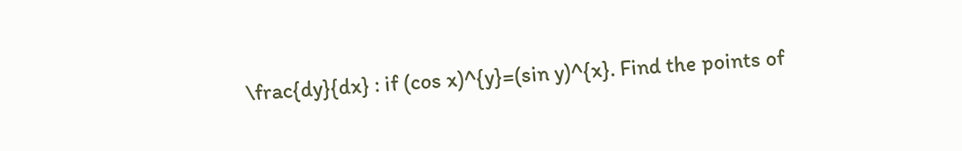\frac{dy}{dx} : if (cos x)^{y}=(sin y)^{x}. Find the points of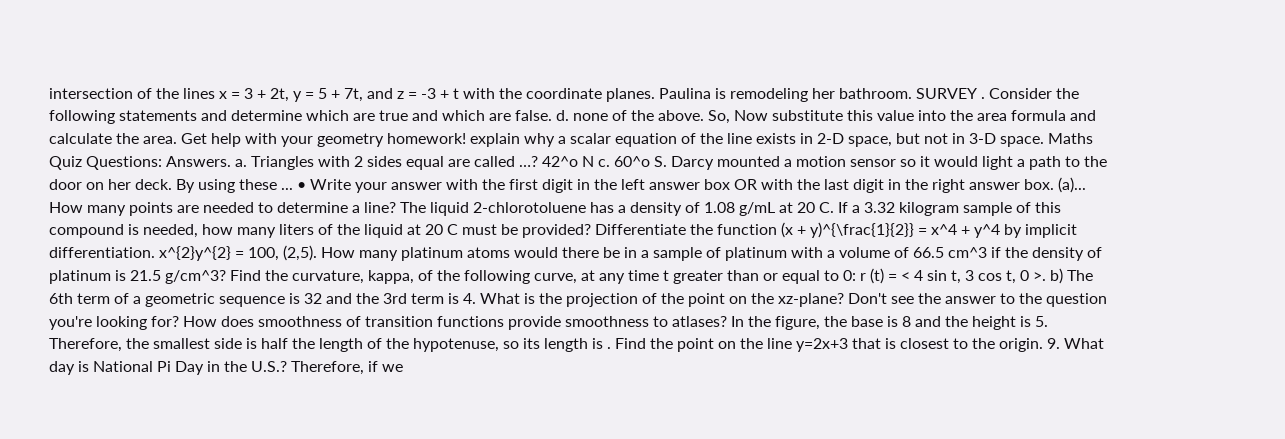intersection of the lines x = 3 + 2t, y = 5 + 7t, and z = -3 + t with the coordinate planes. Paulina is remodeling her bathroom. SURVEY . Consider the following statements and determine which are true and which are false. d. none of the above. So, Now substitute this value into the area formula and calculate the area. Get help with your geometry homework! explain why a scalar equation of the line exists in 2-D space, but not in 3-D space. Maths Quiz Questions: Answers. a. Triangles with 2 sides equal are called …? 42^o N c. 60^o S. Darcy mounted a motion sensor so it would light a path to the door on her deck. By using these ... • Write your answer with the first digit in the left answer box OR with the last digit in the right answer box. (a)... How many points are needed to determine a line? The liquid 2-chlorotoluene has a density of 1.08 g/mL at 20 C. If a 3.32 kilogram sample of this compound is needed, how many liters of the liquid at 20 C must be provided? Differentiate the function (x + y)^{\frac{1}{2}} = x^4 + y^4 by implicit differentiation. x^{2}y^{2} = 100, (2,5). How many platinum atoms would there be in a sample of platinum with a volume of 66.5 cm^3 if the density of platinum is 21.5 g/cm^3? Find the curvature, kappa, of the following curve, at any time t greater than or equal to 0: r (t) = < 4 sin t, 3 cos t, 0 >. b) The 6th term of a geometric sequence is 32 and the 3rd term is 4. What is the projection of the point on the xz-plane? Don't see the answer to the question you're looking for? How does smoothness of transition functions provide smoothness to atlases? In the figure, the base is 8 and the height is 5. Therefore, the smallest side is half the length of the hypotenuse, so its length is . Find the point on the line y=2x+3 that is closest to the origin. 9. What day is National Pi Day in the U.S.? Therefore, if we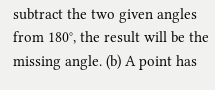subtract the two given angles from 180°, the result will be the missing angle. (b) A point has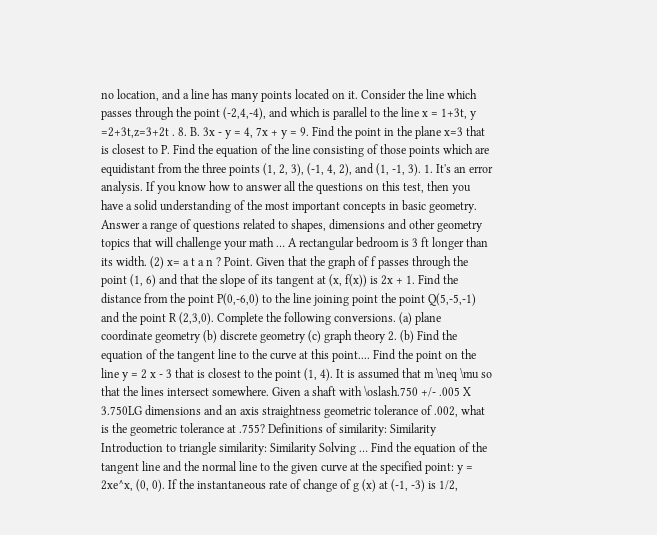no location, and a line has many points located on it. Consider the line which passes through the point (-2,4,-4), and which is parallel to the line x = 1+3t, y =2+3t,z=3+2t . 8. B. 3x - y = 4, 7x + y = 9. Find the point in the plane x=3 that is closest to P. Find the equation of the line consisting of those points which are equidistant from the three points (1, 2, 3), (-1, 4, 2), and (1, -1, 3). 1. It's an error analysis. If you know how to answer all the questions on this test, then you have a solid understanding of the most important concepts in basic geometry. Answer a range of questions related to shapes, dimensions and other geometry topics that will challenge your math … A rectangular bedroom is 3 ft longer than its width. (2) x= a t a n ? Point. Given that the graph of f passes through the point (1, 6) and that the slope of its tangent at (x, f(x)) is 2x + 1. Find the distance from the point P(0,-6,0) to the line joining point the point Q(5,-5,-1) and the point R (2,3,0). Complete the following conversions. (a) plane coordinate geometry (b) discrete geometry (c) graph theory 2. (b) Find the equation of the tangent line to the curve at this point.... Find the point on the line y = 2 x - 3 that is closest to the point (1, 4). It is assumed that m \neq \mu so that the lines intersect somewhere. Given a shaft with \oslash.750 +/- .005 X 3.750LG dimensions and an axis straightness geometric tolerance of .002, what is the geometric tolerance at .755? Definitions of similarity: Similarity Introduction to triangle similarity: Similarity Solving … Find the equation of the tangent line and the normal line to the given curve at the specified point: y = 2xe^x, (0, 0). If the instantaneous rate of change of g (x) at (-1, -3) is 1/2,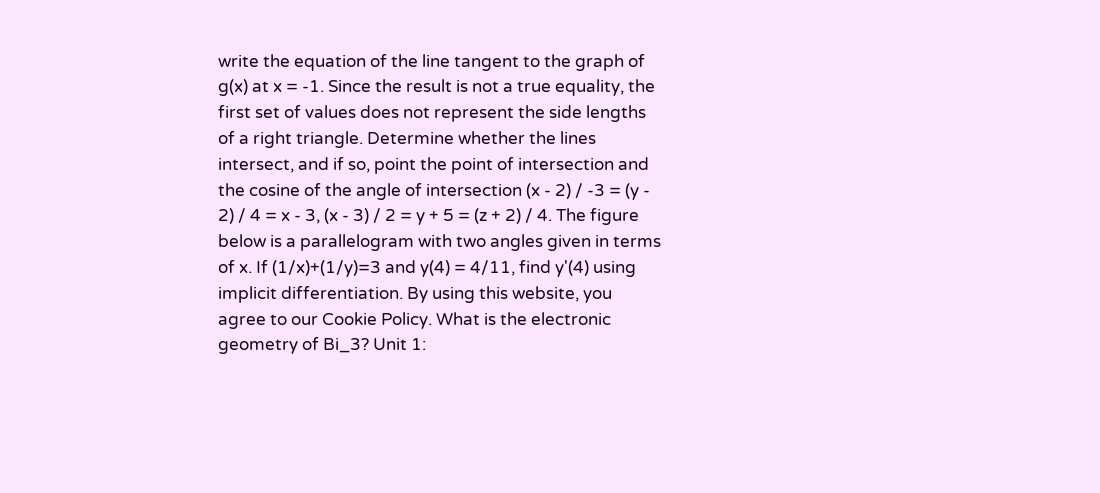write the equation of the line tangent to the graph of g(x) at x = -1. Since the result is not a true equality, the first set of values does not represent the side lengths of a right triangle. Determine whether the lines intersect, and if so, point the point of intersection and the cosine of the angle of intersection (x - 2) / -3 = (y - 2) / 4 = x - 3, (x - 3) / 2 = y + 5 = (z + 2) / 4. The figure below is a parallelogram with two angles given in terms of x. If (1/x)+(1/y)=3 and y(4) = 4/11, find y'(4) using implicit differentiation. By using this website, you agree to our Cookie Policy. What is the electronic geometry of Bi_3? Unit 1: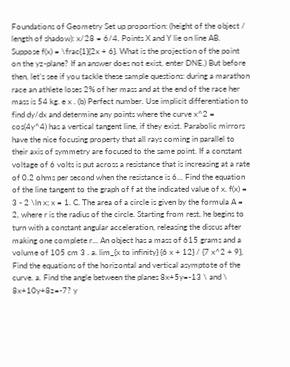Foundations of Geometry Set up proportion: (height of the object / length of shadow): x/28 = 6/4. Points X and Y lie on line AB. Suppose f(x) = \frac{1}{2x + 6}. What is the projection of the point on the yz-plane? If an answer does not exist, enter DNE.) But before then, let’s see if you tackle these sample questions: during a marathon race an athlete loses 2% of her mass and at the end of the race her mass is 54 kg. e x . (b) Perfect number. Use implicit differentiation to find dy/dx and determine any points where the curve x^2 = cos(4y^4) has a vertical tangent line, if they exist. Parabolic mirrors have the nice focusing property that all rays coming in parallel to their axis of symmetry are focused to the same point. If a constant voltage of 6 volts is put across a resistance that is increasing at a rate of 0.2 ohms per second when the resistance is 6... Find the equation of the line tangent to the graph of f at the indicated value of x. f(x) = 3 - 2 \ln x; x = 1. C. The area of a circle is given by the formula A = 2, where r is the radius of the circle. Starting from rest, he begins to turn with a constant angular acceleration, releasing the discus after making one complete r... An object has a mass of 615 grams and a volume of 105 cm 3 . a. lim_{x to infinity} {6 x + 12} / {7 x^2 + 9}, Find the equations of the horizontal and vertical asymptote of the curve. a. Find the angle between the planes 8x+5y=-13 \ and \ 8x+10y+8z=-7? y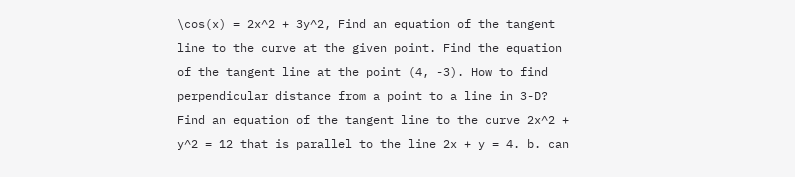\cos(x) = 2x^2 + 3y^2, Find an equation of the tangent line to the curve at the given point. Find the equation of the tangent line at the point (4, -3). How to find perpendicular distance from a point to a line in 3-D? Find an equation of the tangent line to the curve 2x^2 + y^2 = 12 that is parallel to the line 2x + y = 4. b. can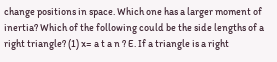change positions in space. Which one has a larger moment of inertia? Which of the following could be the side lengths of a right triangle? (1) x= a t a n ? E. If a triangle is a right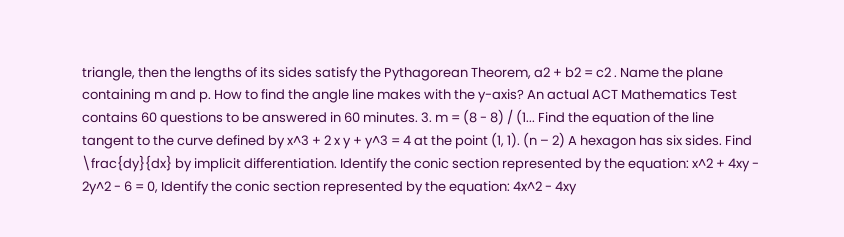triangle, then the lengths of its sides satisfy the Pythagorean Theorem, a2 + b2 = c2 . Name the plane containing m and p. How to find the angle line makes with the y-axis? An actual ACT Mathematics Test contains 60 questions to be answered in 60 minutes. 3. m = (8 - 8) / (1... Find the equation of the line tangent to the curve defined by x^3 + 2 x y + y^3 = 4 at the point (1, 1). (n – 2) A hexagon has six sides. Find \frac{dy}{dx} by implicit differentiation. Identify the conic section represented by the equation: x^2 + 4xy - 2y^2 - 6 = 0, Identify the conic section represented by the equation: 4x^2 - 4xy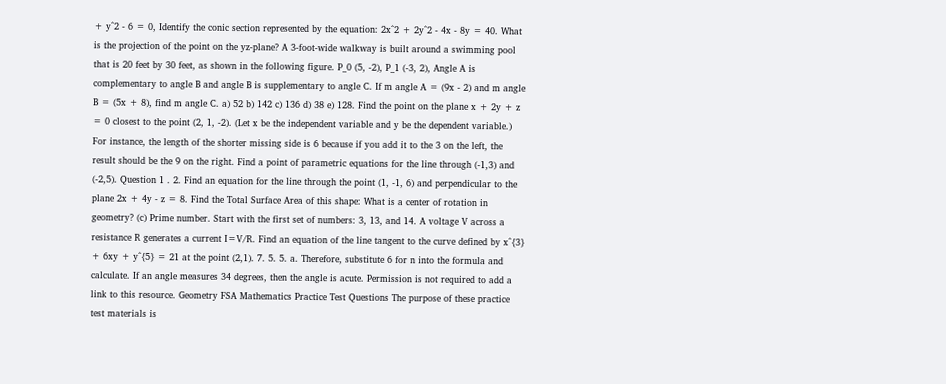+ y^2 - 6 = 0, Identify the conic section represented by the equation: 2x^2 + 2y^2 - 4x - 8y = 40. What is the projection of the point on the yz-plane? A 3-foot-wide walkway is built around a swimming pool that is 20 feet by 30 feet, as shown in the following figure. P_0 (5, -2), P_1 (-3, 2), Angle A is complementary to angle B and angle B is supplementary to angle C. If m angle A = (9x - 2) and m angle B = (5x + 8), find m angle C. a) 52 b) 142 c) 136 d) 38 e) 128. Find the point on the plane x + 2y + z = 0 closest to the point (2, 1, -2). (Let x be the independent variable and y be the dependent variable.) For instance, the length of the shorter missing side is 6 because if you add it to the 3 on the left, the result should be the 9 on the right. Find a point of parametric equations for the line through (-1,3) and (-2,5). Question 1 . 2. Find an equation for the line through the point (1, -1, 6) and perpendicular to the plane 2x + 4y - z = 8. Find the Total Surface Area of this shape: What is a center of rotation in geometry? (c) Prime number. Start with the first set of numbers: 3, 13, and 14. A voltage V across a resistance R generates a current I=V/R. Find an equation of the line tangent to the curve defined by x^{3} + 6xy + y^{5} = 21 at the point (2,1). 7. 5. 5. a. Therefore, substitute 6 for n into the formula and calculate. If an angle measures 34 degrees, then the angle is acute. Permission is not required to add a link to this resource. Geometry FSA Mathematics Practice Test Questions The purpose of these practice test materials is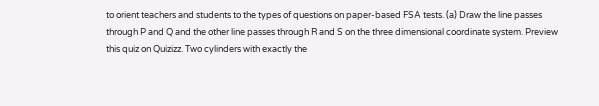to orient teachers and students to the types of questions on paper-based FSA tests. (a) Draw the line passes through P and Q and the other line passes through R and S on the three dimensional coordinate system. Preview this quiz on Quizizz. Two cylinders with exactly the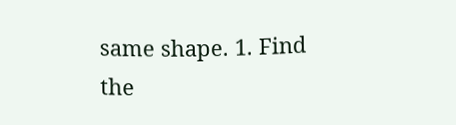same shape. 1. Find the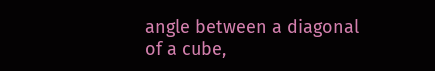angle between a diagonal of a cube,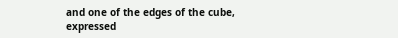and one of the edges of the cube, expressed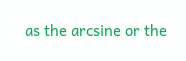as the arcsine or the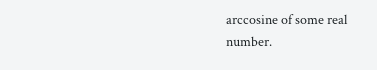arccosine of some real number.